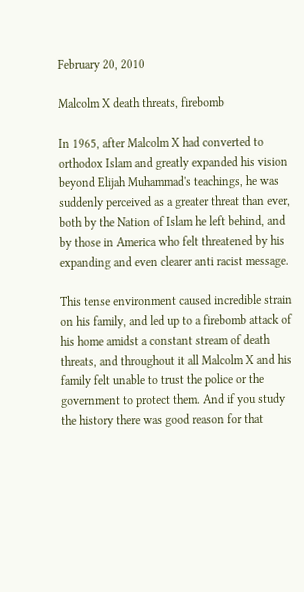February 20, 2010

Malcolm X death threats, firebomb

In 1965, after Malcolm X had converted to orthodox Islam and greatly expanded his vision beyond Elijah Muhammad's teachings, he was suddenly perceived as a greater threat than ever, both by the Nation of Islam he left behind, and by those in America who felt threatened by his expanding and even clearer anti racist message.

This tense environment caused incredible strain on his family, and led up to a firebomb attack of his home amidst a constant stream of death threats, and throughout it all Malcolm X and his family felt unable to trust the police or the government to protect them. And if you study the history there was good reason for that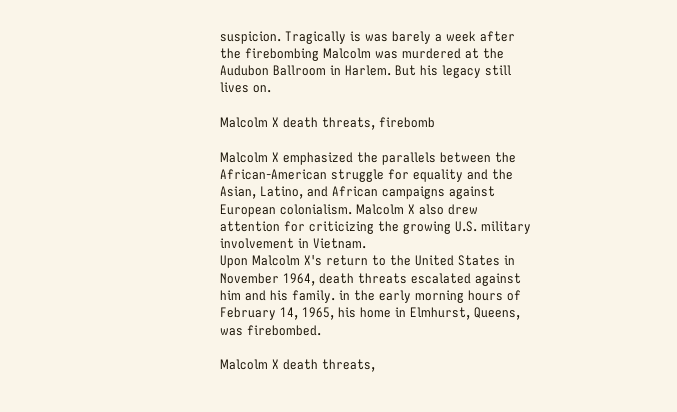suspicion. Tragically is was barely a week after the firebombing Malcolm was murdered at the Audubon Ballroom in Harlem. But his legacy still lives on.

Malcolm X death threats, firebomb

Malcolm X emphasized the parallels between the African-American struggle for equality and the Asian, Latino, and African campaigns against European colonialism. Malcolm X also drew attention for criticizing the growing U.S. military involvement in Vietnam.
Upon Malcolm X's return to the United States in November 1964, death threats escalated against him and his family. in the early morning hours of February 14, 1965, his home in Elmhurst, Queens, was firebombed.

Malcolm X death threats,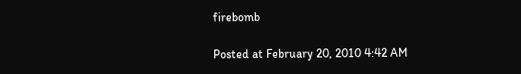firebomb

Posted at February 20, 2010 4:42 AM